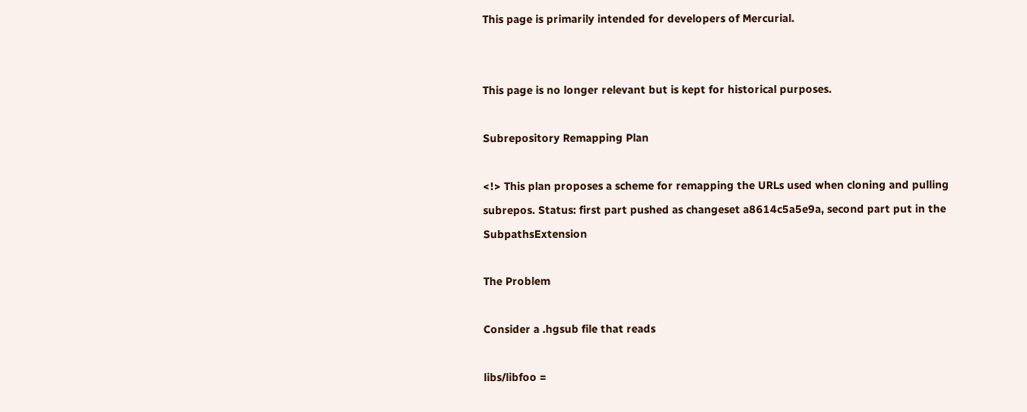This page is primarily intended for developers of Mercurial.


This page is no longer relevant but is kept for historical purposes.

Subrepository Remapping Plan

<!> This plan proposes a scheme for remapping the URLs used when cloning and pulling subrepos. Status: first part pushed as changeset a8614c5a5e9a, second part put in the SubpathsExtension

The Problem

Consider a .hgsub file that reads

libs/libfoo =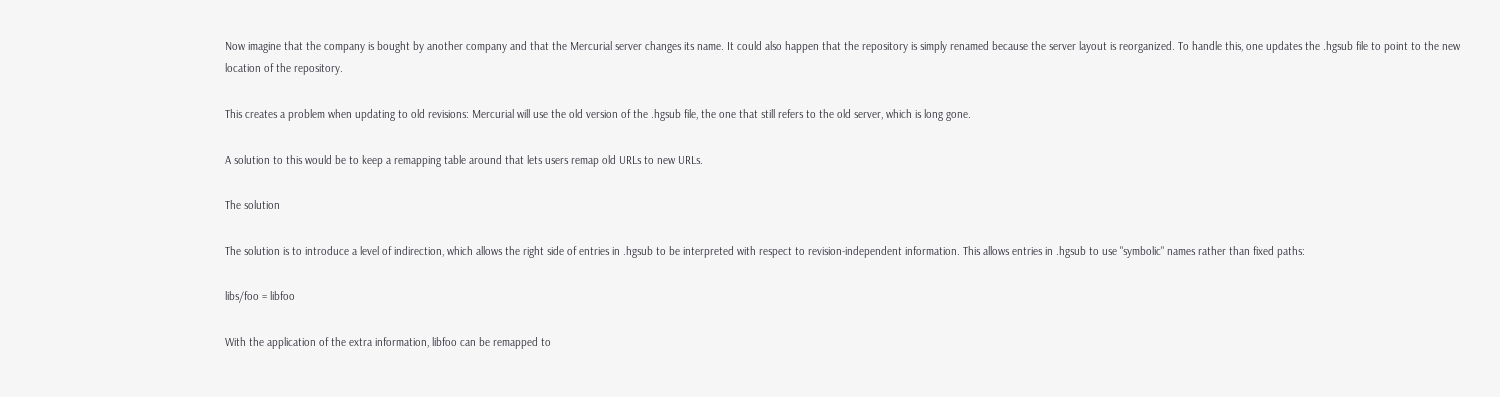Now imagine that the company is bought by another company and that the Mercurial server changes its name. It could also happen that the repository is simply renamed because the server layout is reorganized. To handle this, one updates the .hgsub file to point to the new location of the repository.

This creates a problem when updating to old revisions: Mercurial will use the old version of the .hgsub file, the one that still refers to the old server, which is long gone.

A solution to this would be to keep a remapping table around that lets users remap old URLs to new URLs.

The solution

The solution is to introduce a level of indirection, which allows the right side of entries in .hgsub to be interpreted with respect to revision-independent information. This allows entries in .hgsub to use "symbolic" names rather than fixed paths:

libs/foo = libfoo

With the application of the extra information, libfoo can be remapped to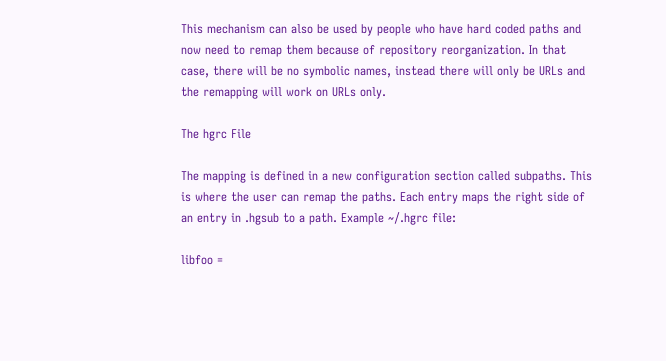This mechanism can also be used by people who have hard coded paths and now need to remap them because of repository reorganization. In that case, there will be no symbolic names, instead there will only be URLs and the remapping will work on URLs only.

The hgrc File

The mapping is defined in a new configuration section called subpaths. This is where the user can remap the paths. Each entry maps the right side of an entry in .hgsub to a path. Example ~/.hgrc file:

libfoo =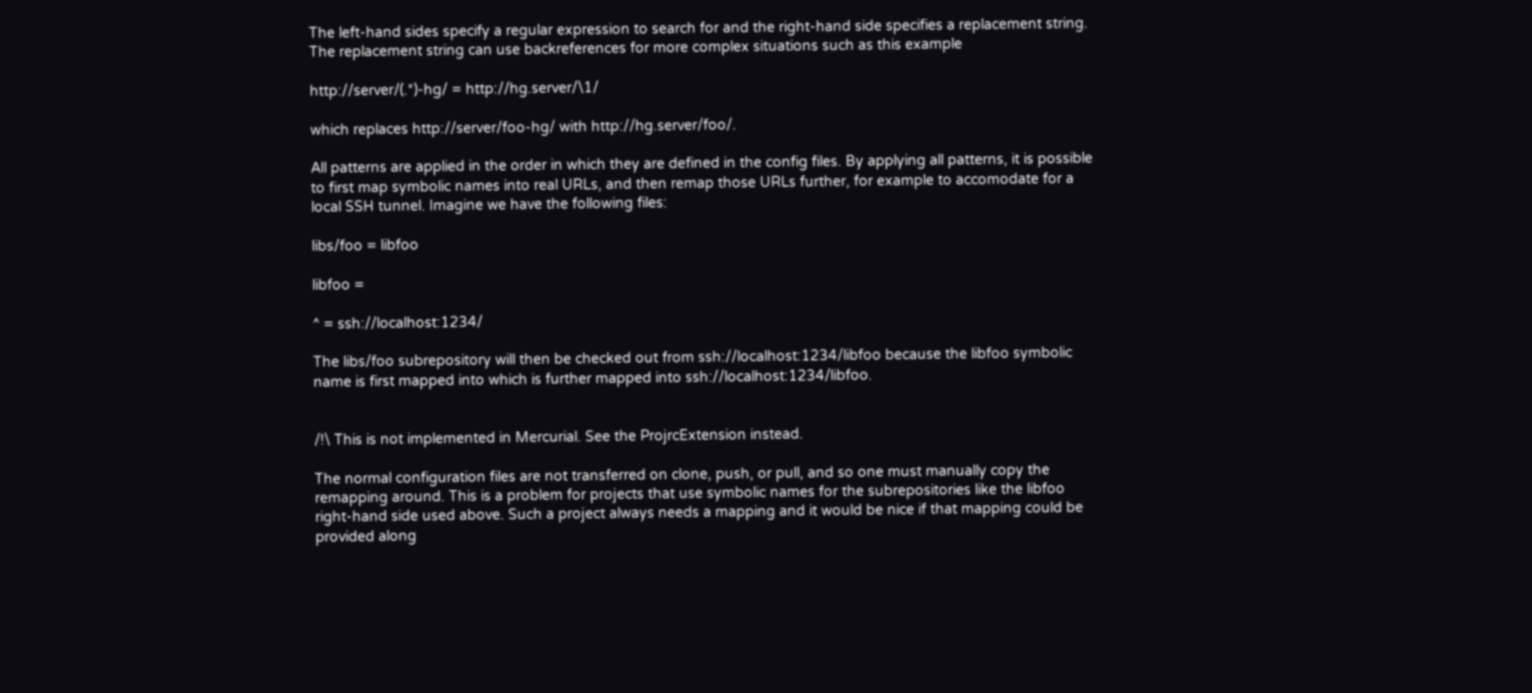The left-hand sides specify a regular expression to search for and the right-hand side specifies a replacement string. The replacement string can use backreferences for more complex situations such as this example

http://server/(.*)-hg/ = http://hg.server/\1/

which replaces http://server/foo-hg/ with http://hg.server/foo/.

All patterns are applied in the order in which they are defined in the config files. By applying all patterns, it is possible to first map symbolic names into real URLs, and then remap those URLs further, for example to accomodate for a local SSH tunnel. Imagine we have the following files:

libs/foo = libfoo

libfoo =

^ = ssh://localhost:1234/

The libs/foo subrepository will then be checked out from ssh://localhost:1234/libfoo because the libfoo symbolic name is first mapped into which is further mapped into ssh://localhost:1234/libfoo.


/!\ This is not implemented in Mercurial. See the ProjrcExtension instead.

The normal configuration files are not transferred on clone, push, or pull, and so one must manually copy the remapping around. This is a problem for projects that use symbolic names for the subrepositories like the libfoo right-hand side used above. Such a project always needs a mapping and it would be nice if that mapping could be provided along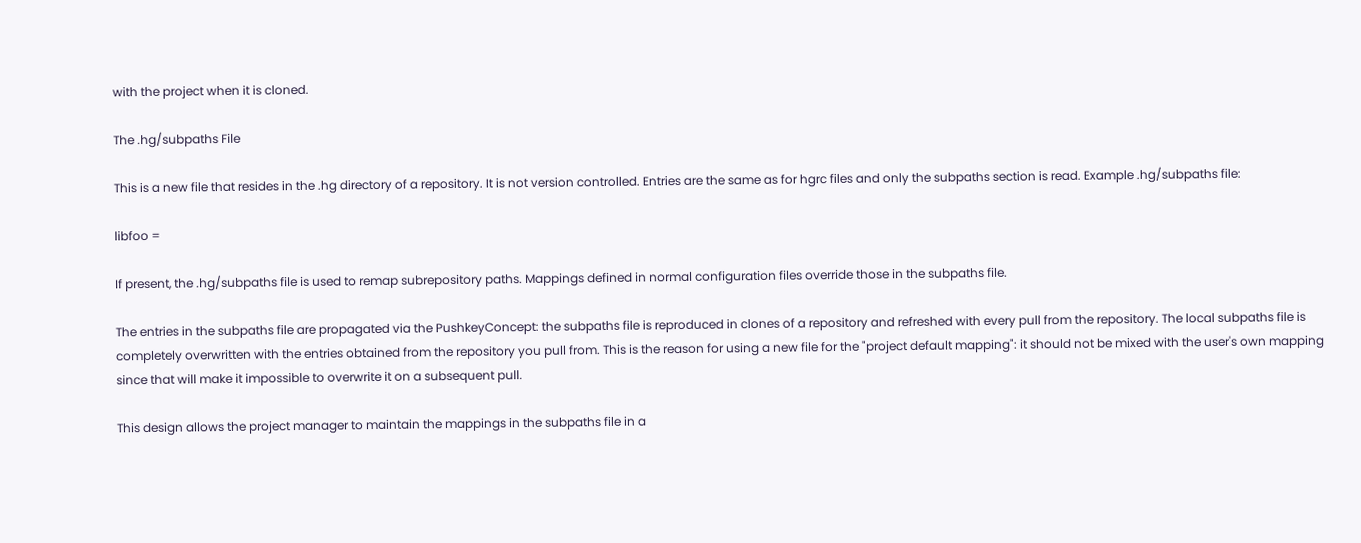with the project when it is cloned.

The .hg/subpaths File

This is a new file that resides in the .hg directory of a repository. It is not version controlled. Entries are the same as for hgrc files and only the subpaths section is read. Example .hg/subpaths file:

libfoo =

If present, the .hg/subpaths file is used to remap subrepository paths. Mappings defined in normal configuration files override those in the subpaths file.

The entries in the subpaths file are propagated via the PushkeyConcept: the subpaths file is reproduced in clones of a repository and refreshed with every pull from the repository. The local subpaths file is completely overwritten with the entries obtained from the repository you pull from. This is the reason for using a new file for the "project default mapping": it should not be mixed with the user's own mapping since that will make it impossible to overwrite it on a subsequent pull.

This design allows the project manager to maintain the mappings in the subpaths file in a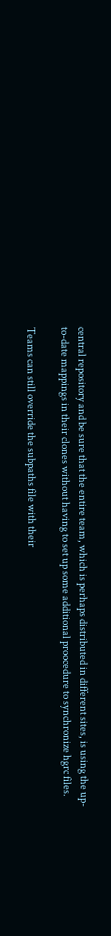central repository and be sure that the entire team, which is perhaps distributed in different sites, is using the up-to-date mappings in their clones without having to set up some additional proocedure to synchronize hgrc files.

Teams can still override the subpaths file with their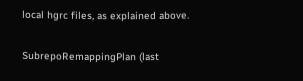local hgrc files, as explained above.

SubrepoRemappingPlan (last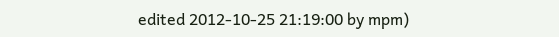edited 2012-10-25 21:19:00 by mpm)